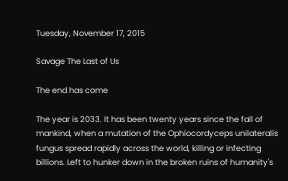Tuesday, November 17, 2015

Savage The Last of Us

The end has come

The year is 2033. It has been twenty years since the fall of mankind, when a mutation of the Ophiocordyceps unilateralis fungus spread rapidly across the world, killing or infecting billions. Left to hunker down in the broken ruins of humanity's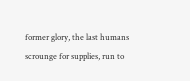former glory, the last humans scrounge for supplies, run to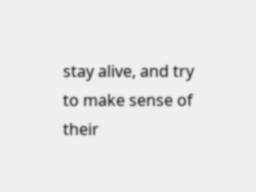stay alive, and try to make sense of their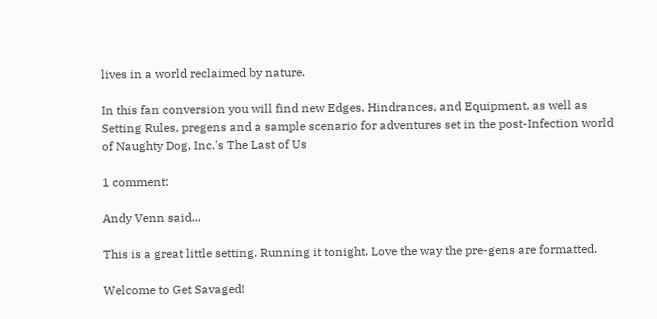lives in a world reclaimed by nature.

In this fan conversion you will find new Edges, Hindrances, and Equipment, as well as Setting Rules, pregens and a sample scenario for adventures set in the post-Infection world of Naughty Dog, Inc.'s The Last of Us

1 comment:

Andy Venn said...

This is a great little setting. Running it tonight. Love the way the pre-gens are formatted.

Welcome to Get Savaged!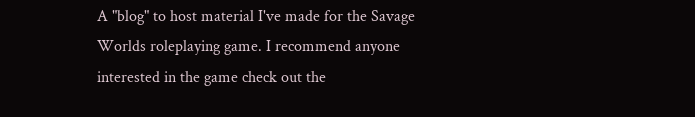A "blog" to host material I've made for the Savage Worlds roleplaying game. I recommend anyone interested in the game check out the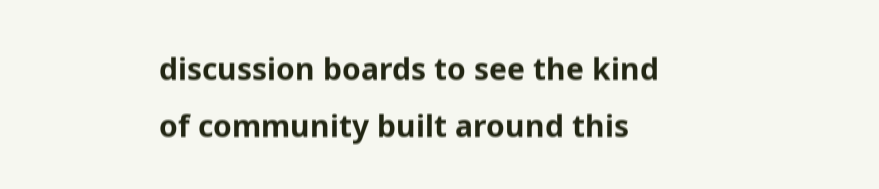discussion boards to see the kind of community built around this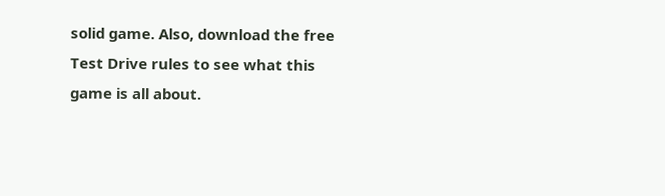solid game. Also, download the free Test Drive rules to see what this game is all about.